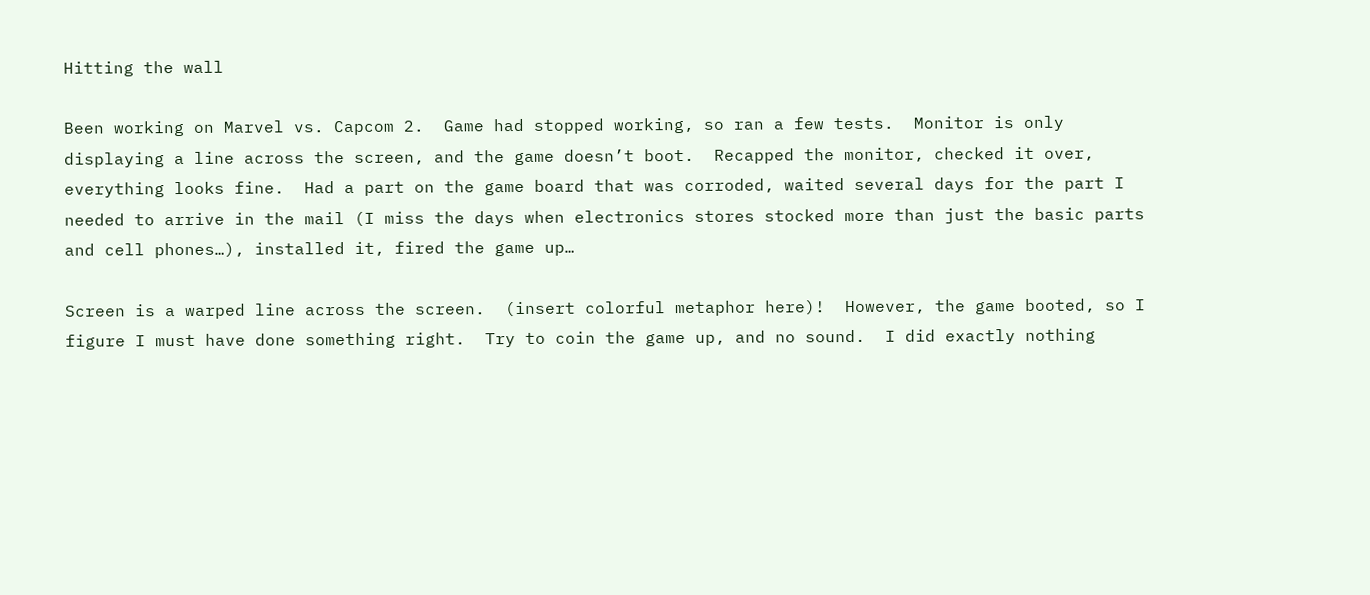Hitting the wall

Been working on Marvel vs. Capcom 2.  Game had stopped working, so ran a few tests.  Monitor is only displaying a line across the screen, and the game doesn’t boot.  Recapped the monitor, checked it over, everything looks fine.  Had a part on the game board that was corroded, waited several days for the part I needed to arrive in the mail (I miss the days when electronics stores stocked more than just the basic parts and cell phones…), installed it, fired the game up…

Screen is a warped line across the screen.  (insert colorful metaphor here)!  However, the game booted, so I figure I must have done something right.  Try to coin the game up, and no sound.  I did exactly nothing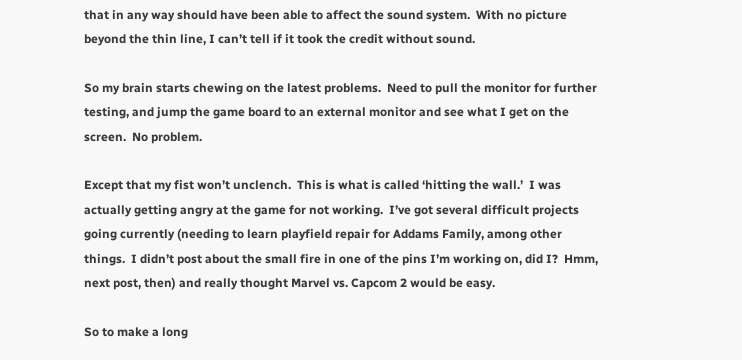that in any way should have been able to affect the sound system.  With no picture beyond the thin line, I can’t tell if it took the credit without sound.

So my brain starts chewing on the latest problems.  Need to pull the monitor for further testing, and jump the game board to an external monitor and see what I get on the screen.  No problem.

Except that my fist won’t unclench.  This is what is called ‘hitting the wall.’  I was actually getting angry at the game for not working.  I’ve got several difficult projects going currently (needing to learn playfield repair for Addams Family, among other things.  I didn’t post about the small fire in one of the pins I’m working on, did I?  Hmm, next post, then) and really thought Marvel vs. Capcom 2 would be easy.

So to make a long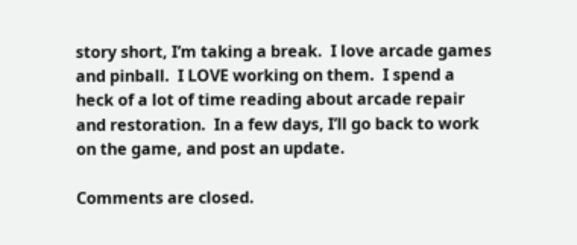story short, I’m taking a break.  I love arcade games and pinball.  I LOVE working on them.  I spend a heck of a lot of time reading about arcade repair and restoration.  In a few days, I’ll go back to work on the game, and post an update.

Comments are closed.